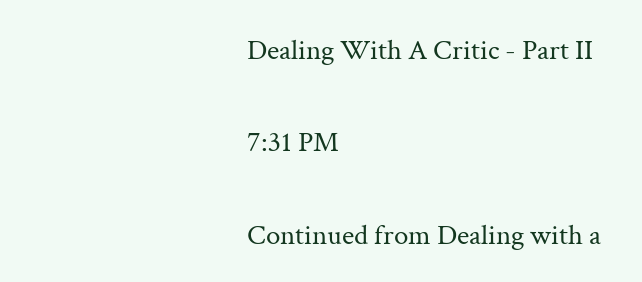Dealing With A Critic - Part II

7:31 PM

Continued from Dealing with a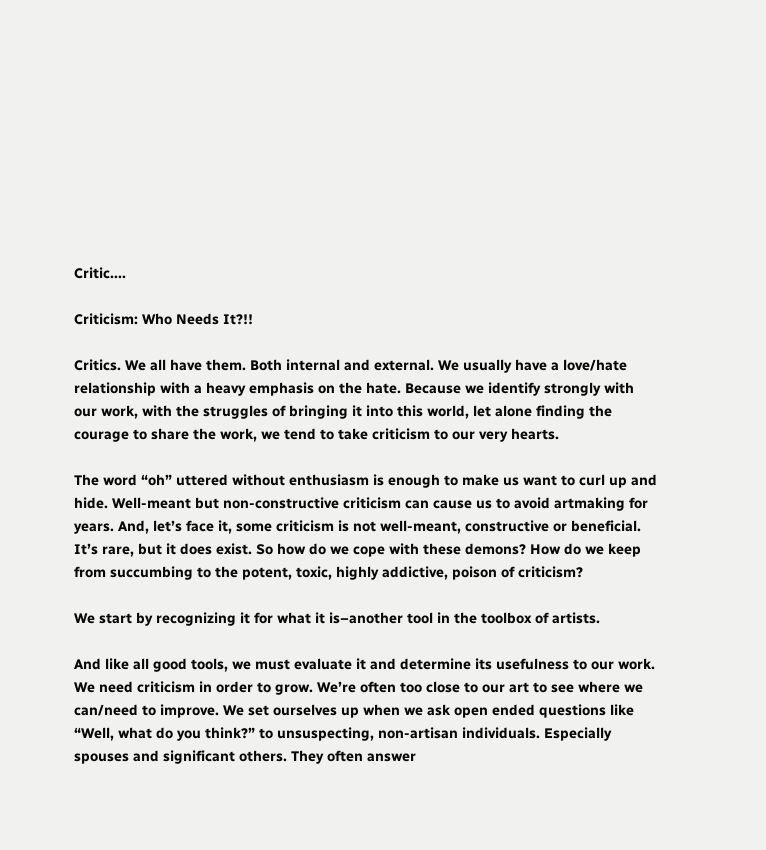Critic....

Criticism: Who Needs It?!!

Critics. We all have them. Both internal and external. We usually have a love/hate relationship with a heavy emphasis on the hate. Because we identify strongly with our work, with the struggles of bringing it into this world, let alone finding the courage to share the work, we tend to take criticism to our very hearts.

The word “oh” uttered without enthusiasm is enough to make us want to curl up and hide. Well-meant but non-constructive criticism can cause us to avoid artmaking for years. And, let’s face it, some criticism is not well-meant, constructive or beneficial. It’s rare, but it does exist. So how do we cope with these demons? How do we keep from succumbing to the potent, toxic, highly addictive, poison of criticism?

We start by recognizing it for what it is–another tool in the toolbox of artists.

And like all good tools, we must evaluate it and determine its usefulness to our work. We need criticism in order to grow. We’re often too close to our art to see where we can/need to improve. We set ourselves up when we ask open ended questions like “Well, what do you think?” to unsuspecting, non-artisan individuals. Especially spouses and significant others. They often answer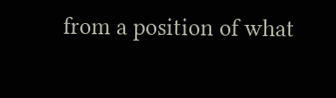from a position of what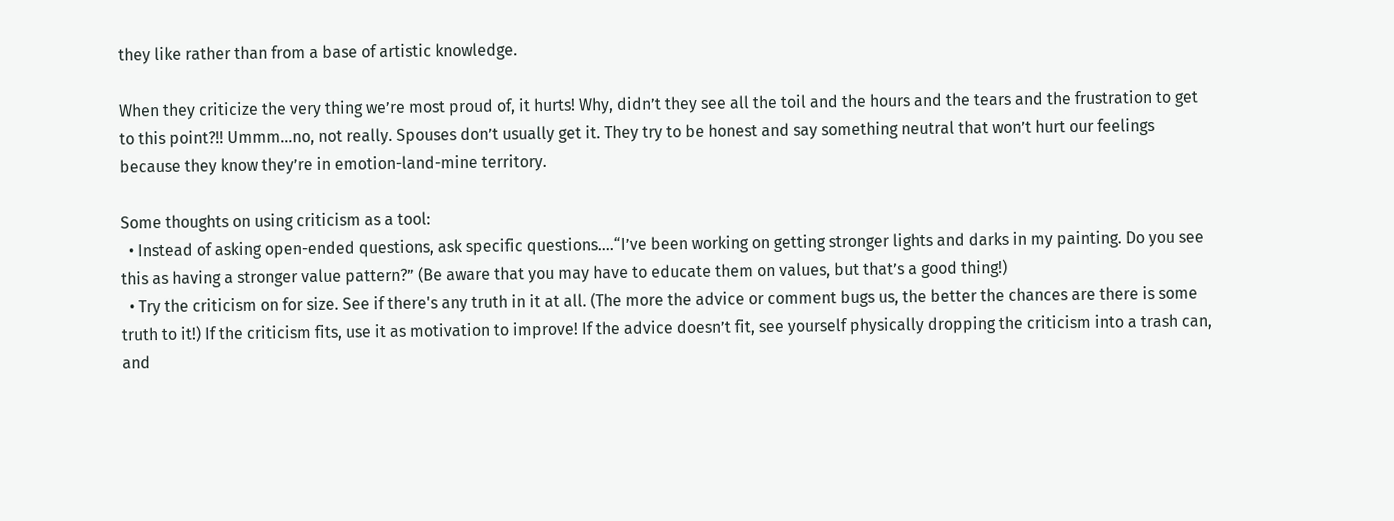they like rather than from a base of artistic knowledge.

When they criticize the very thing we’re most proud of, it hurts! Why, didn’t they see all the toil and the hours and the tears and the frustration to get to this point?!! Ummm…no, not really. Spouses don’t usually get it. They try to be honest and say something neutral that won’t hurt our feelings because they know they’re in emotion-land-mine territory.

Some thoughts on using criticism as a tool:
  • Instead of asking open-ended questions, ask specific questions....“I’ve been working on getting stronger lights and darks in my painting. Do you see this as having a stronger value pattern?” (Be aware that you may have to educate them on values, but that’s a good thing!)
  • Try the criticism on for size. See if there's any truth in it at all. (The more the advice or comment bugs us, the better the chances are there is some truth to it!) If the criticism fits, use it as motivation to improve! If the advice doesn’t fit, see yourself physically dropping the criticism into a trash can, and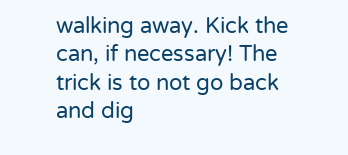walking away. Kick the can, if necessary! The trick is to not go back and dig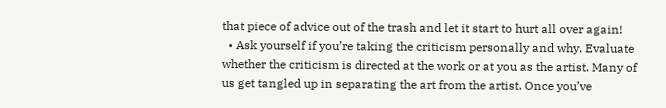that piece of advice out of the trash and let it start to hurt all over again!
  • Ask yourself if you’re taking the criticism personally and why. Evaluate whether the criticism is directed at the work or at you as the artist. Many of us get tangled up in separating the art from the artist. Once you’ve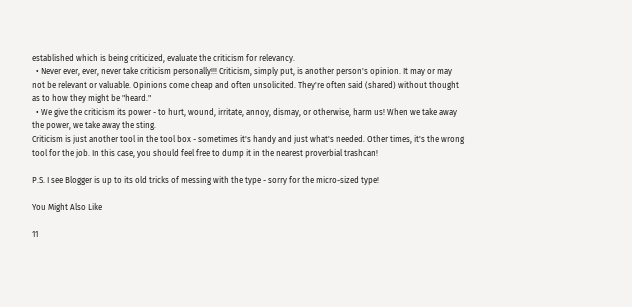established which is being criticized, evaluate the criticism for relevancy.
  • Never ever, ever, never take criticism personally!!! Criticism, simply put, is another person's opinion. It may or may not be relevant or valuable. Opinions come cheap and often unsolicited. They're often said (shared) without thought as to how they might be "heard."
  • We give the criticism its power - to hurt, wound, irritate, annoy, dismay, or otherwise, harm us! When we take away the power, we take away the sting.
Criticism is just another tool in the tool box - sometimes it's handy and just what's needed. Other times, it's the wrong tool for the job. In this case, you should feel free to dump it in the nearest proverbial trashcan!

P.S. I see Blogger is up to its old tricks of messing with the type - sorry for the micro-sized type!

You Might Also Like

11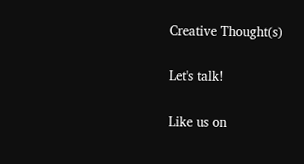Creative Thought(s)

Let's talk!

Like us on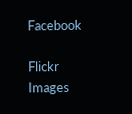Facebook

Flickr Images